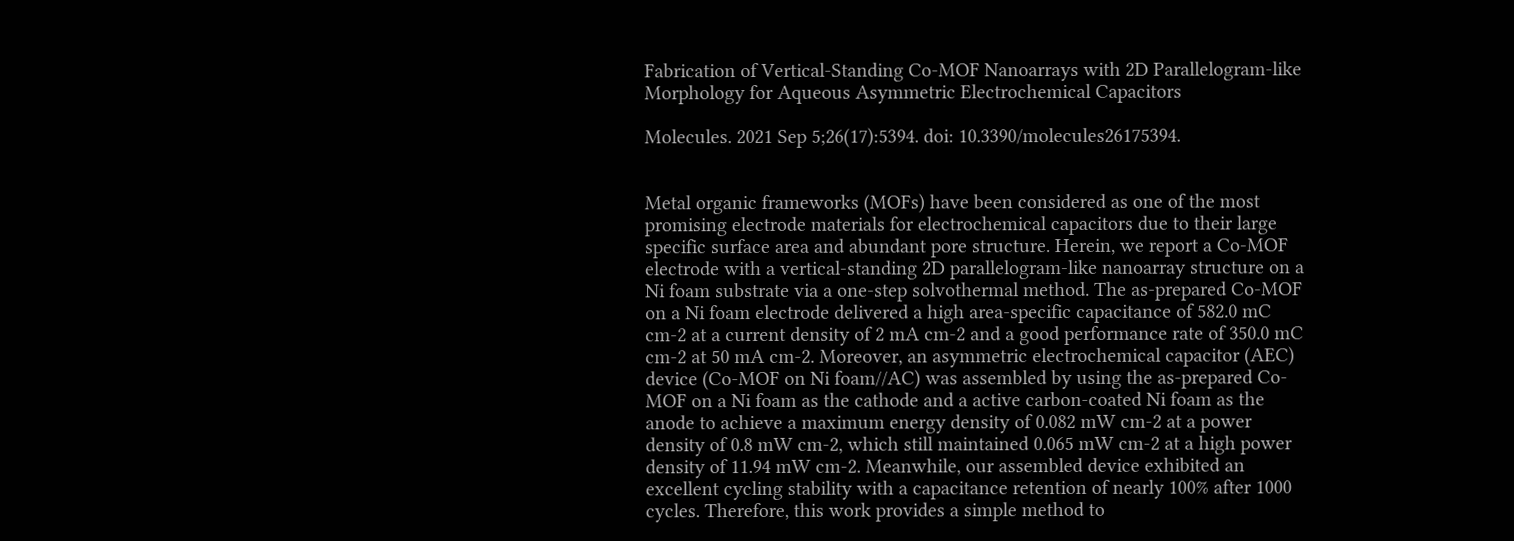Fabrication of Vertical-Standing Co-MOF Nanoarrays with 2D Parallelogram-like Morphology for Aqueous Asymmetric Electrochemical Capacitors

Molecules. 2021 Sep 5;26(17):5394. doi: 10.3390/molecules26175394.


Metal organic frameworks (MOFs) have been considered as one of the most promising electrode materials for electrochemical capacitors due to their large specific surface area and abundant pore structure. Herein, we report a Co-MOF electrode with a vertical-standing 2D parallelogram-like nanoarray structure on a Ni foam substrate via a one-step solvothermal method. The as-prepared Co-MOF on a Ni foam electrode delivered a high area-specific capacitance of 582.0 mC cm-2 at a current density of 2 mA cm-2 and a good performance rate of 350.0 mC cm-2 at 50 mA cm-2. Moreover, an asymmetric electrochemical capacitor (AEC) device (Co-MOF on Ni foam//AC) was assembled by using the as-prepared Co-MOF on a Ni foam as the cathode and a active carbon-coated Ni foam as the anode to achieve a maximum energy density of 0.082 mW cm-2 at a power density of 0.8 mW cm-2, which still maintained 0.065 mW cm-2 at a high power density of 11.94 mW cm-2. Meanwhile, our assembled device exhibited an excellent cycling stability with a capacitance retention of nearly 100% after 1000 cycles. Therefore, this work provides a simple method to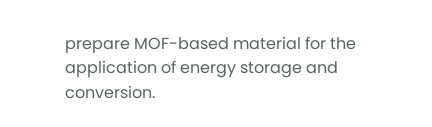prepare MOF-based material for the application of energy storage and conversion.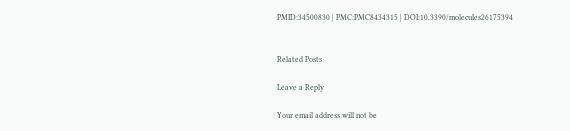PMID:34500830 | PMC:PMC8434315 | DOI:10.3390/molecules26175394


Related Posts

Leave a Reply

Your email address will not be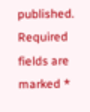published. Required fields are marked *